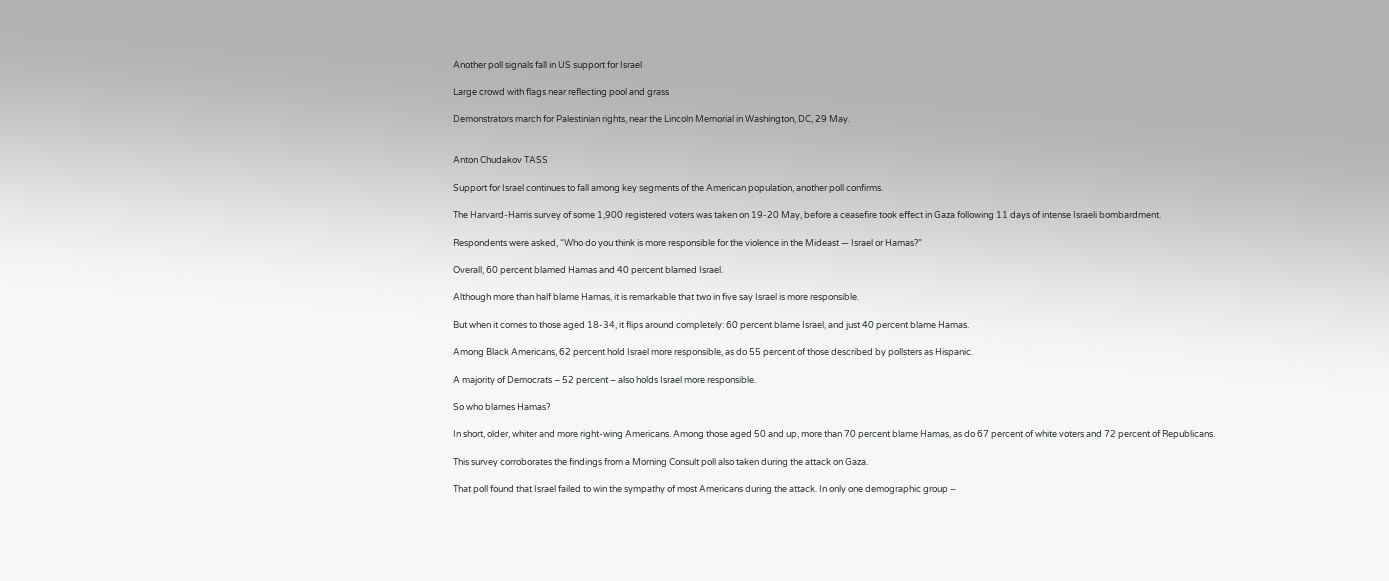Another poll signals fall in US support for Israel

Large crowd with flags near reflecting pool and grass

Demonstrators march for Palestinian rights, near the Lincoln Memorial in Washington, DC, 29 May.


Anton Chudakov TASS

Support for Israel continues to fall among key segments of the American population, another poll confirms.

The Harvard-Harris survey of some 1,900 registered voters was taken on 19-20 May, before a ceasefire took effect in Gaza following 11 days of intense Israeli bombardment.

Respondents were asked, “Who do you think is more responsible for the violence in the Mideast — Israel or Hamas?”

Overall, 60 percent blamed Hamas and 40 percent blamed Israel.

Although more than half blame Hamas, it is remarkable that two in five say Israel is more responsible.

But when it comes to those aged 18-34, it flips around completely: 60 percent blame Israel, and just 40 percent blame Hamas.

Among Black Americans, 62 percent hold Israel more responsible, as do 55 percent of those described by pollsters as Hispanic.

A majority of Democrats – 52 percent – also holds Israel more responsible.

So who blames Hamas?

In short, older, whiter and more right-wing Americans. Among those aged 50 and up, more than 70 percent blame Hamas, as do 67 percent of white voters and 72 percent of Republicans.

This survey corroborates the findings from a Morning Consult poll also taken during the attack on Gaza.

That poll found that Israel failed to win the sympathy of most Americans during the attack. In only one demographic group –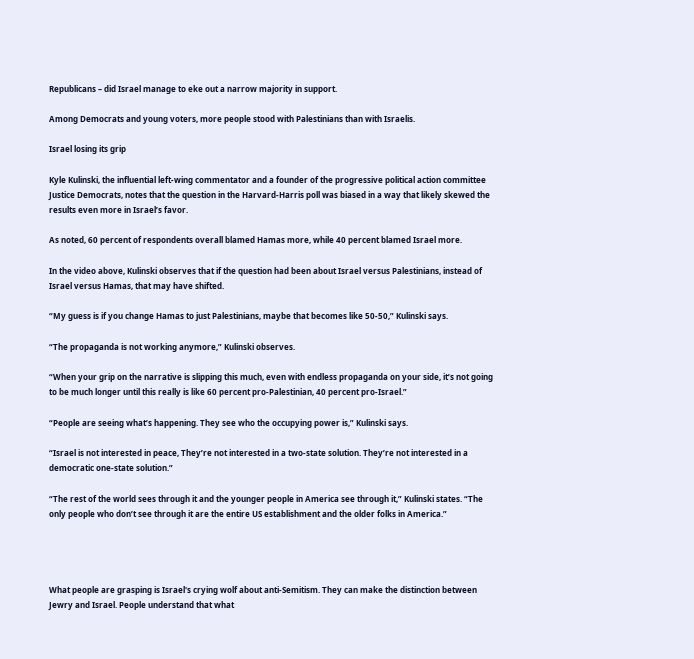Republicans – did Israel manage to eke out a narrow majority in support.

Among Democrats and young voters, more people stood with Palestinians than with Israelis.

Israel losing its grip

Kyle Kulinski, the influential left-wing commentator and a founder of the progressive political action committee Justice Democrats, notes that the question in the Harvard-Harris poll was biased in a way that likely skewed the results even more in Israel’s favor.

As noted, 60 percent of respondents overall blamed Hamas more, while 40 percent blamed Israel more.

In the video above, Kulinski observes that if the question had been about Israel versus Palestinians, instead of Israel versus Hamas, that may have shifted.

“My guess is if you change Hamas to just Palestinians, maybe that becomes like 50-50,” Kulinski says.

“The propaganda is not working anymore,” Kulinski observes.

“When your grip on the narrative is slipping this much, even with endless propaganda on your side, it’s not going to be much longer until this really is like 60 percent pro-Palestinian, 40 percent pro-Israel.”

“People are seeing what’s happening. They see who the occupying power is,” Kulinski says.

“Israel is not interested in peace, They’re not interested in a two-state solution. They’re not interested in a democratic one-state solution.”

“The rest of the world sees through it and the younger people in America see through it,” Kulinski states. “The only people who don’t see through it are the entire US establishment and the older folks in America.”




What people are grasping is Israel's crying wolf about anti-Semitism. They can make the distinction between Jewry and Israel. People understand that what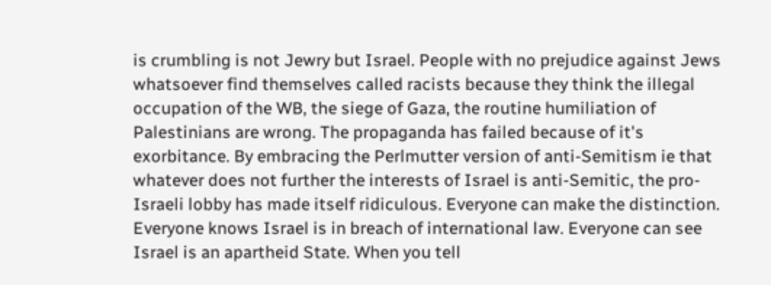is crumbling is not Jewry but Israel. People with no prejudice against Jews whatsoever find themselves called racists because they think the illegal occupation of the WB, the siege of Gaza, the routine humiliation of Palestinians are wrong. The propaganda has failed because of it's exorbitance. By embracing the Perlmutter version of anti-Semitism ie that whatever does not further the interests of Israel is anti-Semitic, the pro-Israeli lobby has made itself ridiculous. Everyone can make the distinction. Everyone knows Israel is in breach of international law. Everyone can see Israel is an apartheid State. When you tell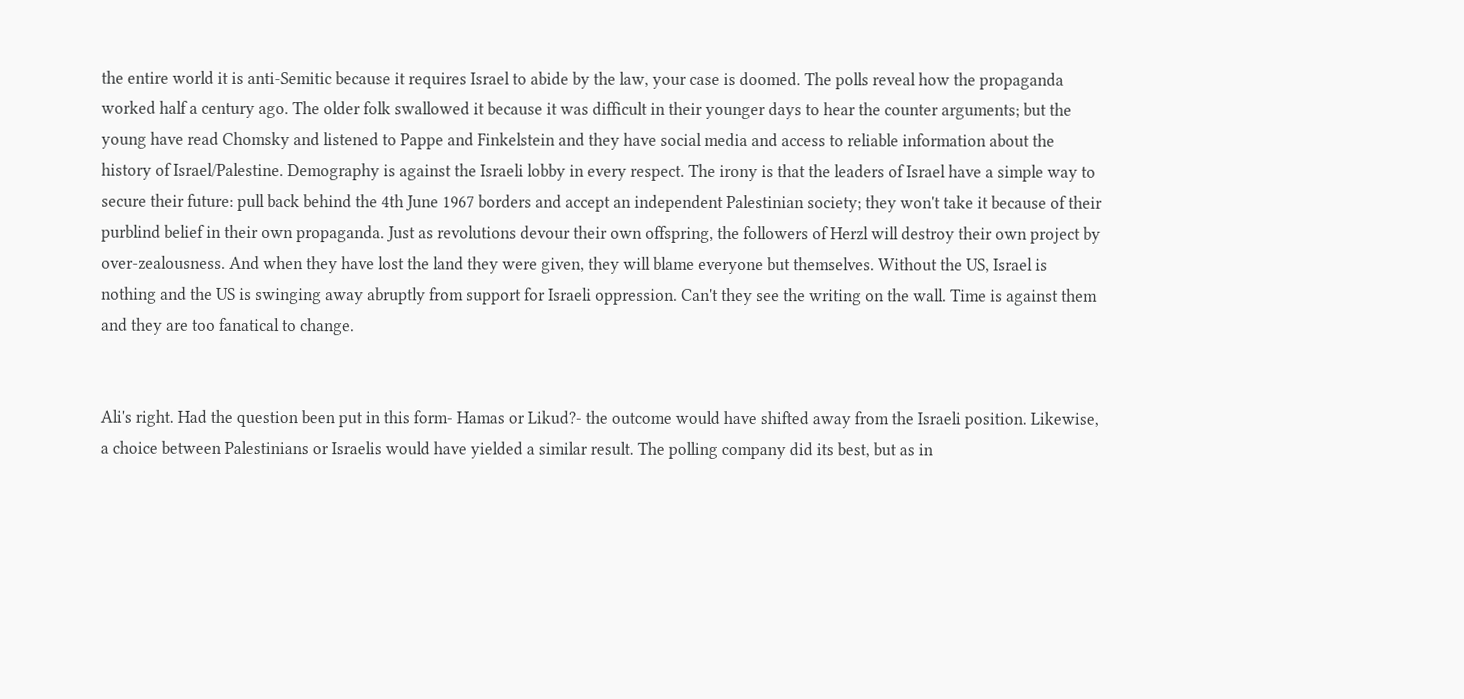the entire world it is anti-Semitic because it requires Israel to abide by the law, your case is doomed. The polls reveal how the propaganda worked half a century ago. The older folk swallowed it because it was difficult in their younger days to hear the counter arguments; but the young have read Chomsky and listened to Pappe and Finkelstein and they have social media and access to reliable information about the history of Israel/Palestine. Demography is against the Israeli lobby in every respect. The irony is that the leaders of Israel have a simple way to secure their future: pull back behind the 4th June 1967 borders and accept an independent Palestinian society; they won't take it because of their purblind belief in their own propaganda. Just as revolutions devour their own offspring, the followers of Herzl will destroy their own project by over-zealousness. And when they have lost the land they were given, they will blame everyone but themselves. Without the US, Israel is nothing and the US is swinging away abruptly from support for Israeli oppression. Can't they see the writing on the wall. Time is against them and they are too fanatical to change.


Ali's right. Had the question been put in this form- Hamas or Likud?- the outcome would have shifted away from the Israeli position. Likewise, a choice between Palestinians or Israelis would have yielded a similar result. The polling company did its best, but as in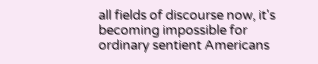all fields of discourse now, it's becoming impossible for ordinary sentient Americans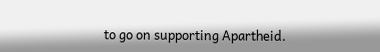to go on supporting Apartheid.